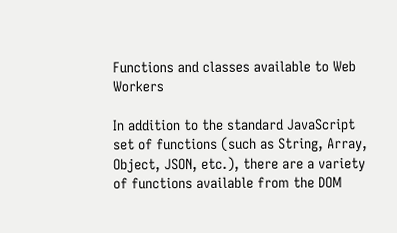Functions and classes available to Web Workers

In addition to the standard JavaScript set of functions (such as String, Array, Object, JSON, etc.), there are a variety of functions available from the DOM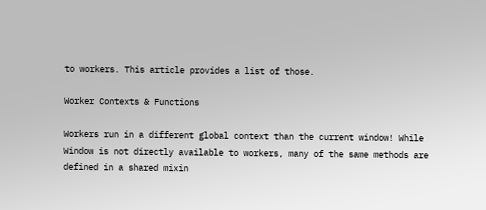to workers. This article provides a list of those.

Worker Contexts & Functions

Workers run in a different global context than the current window! While Window is not directly available to workers, many of the same methods are defined in a shared mixin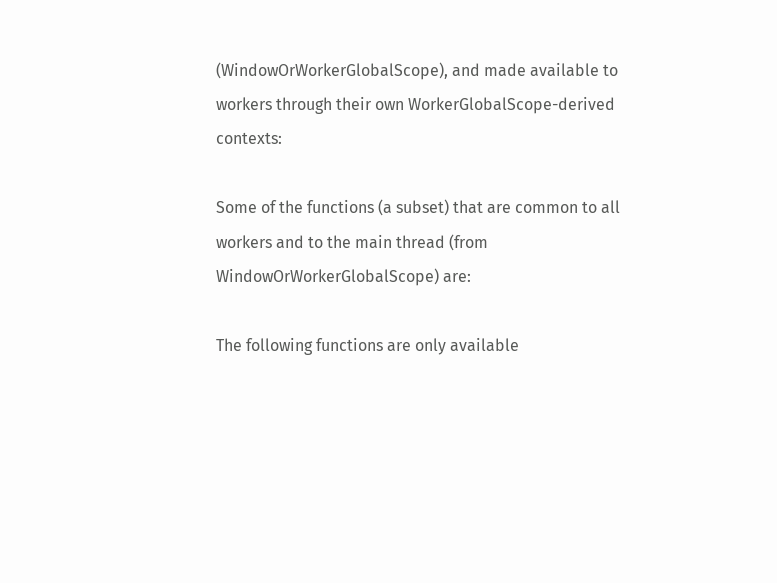(WindowOrWorkerGlobalScope), and made available to workers through their own WorkerGlobalScope-derived contexts:

Some of the functions (a subset) that are common to all workers and to the main thread (from WindowOrWorkerGlobalScope) are:

The following functions are only available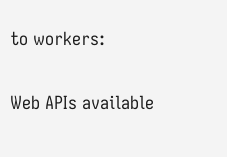to workers:

Web APIs available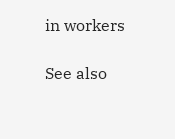in workers

See also